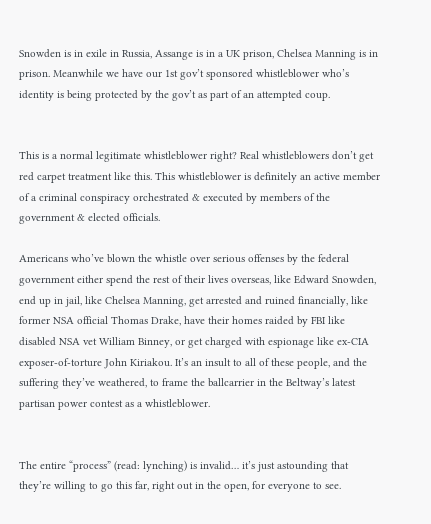Snowden is in exile in Russia, Assange is in a UK prison, Chelsea Manning is in prison. Meanwhile we have our 1st gov’t sponsored whistleblower who’s identity is being protected by the gov’t as part of an attempted coup.


This is a normal legitimate whistleblower right? Real whistleblowers don’t get red carpet treatment like this. This whistleblower is definitely an active member of a criminal conspiracy orchestrated & executed by members of the government & elected officials.

Americans who’ve blown the whistle over serious offenses by the federal government either spend the rest of their lives overseas, like Edward Snowden, end up in jail, like Chelsea Manning, get arrested and ruined financially, like former NSA official Thomas Drake, have their homes raided by FBI like disabled NSA vet William Binney, or get charged with espionage like ex-CIA exposer-of-torture John Kiriakou. It’s an insult to all of these people, and the suffering they’ve weathered, to frame the ballcarrier in the Beltway’s latest partisan power contest as a whistleblower.


The entire “process” (read: lynching) is invalid… it’s just astounding that they’re willing to go this far, right out in the open, for everyone to see.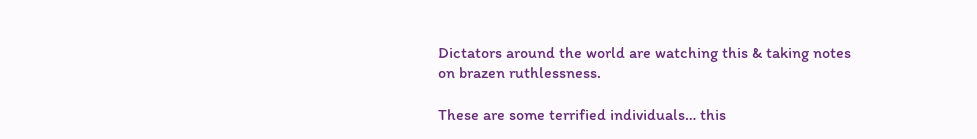Dictators around the world are watching this & taking notes on brazen ruthlessness.

These are some terrified individuals… this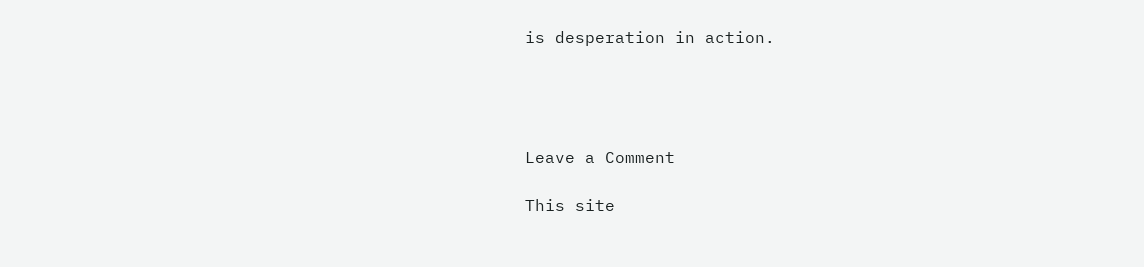is desperation in action.




Leave a Comment

This site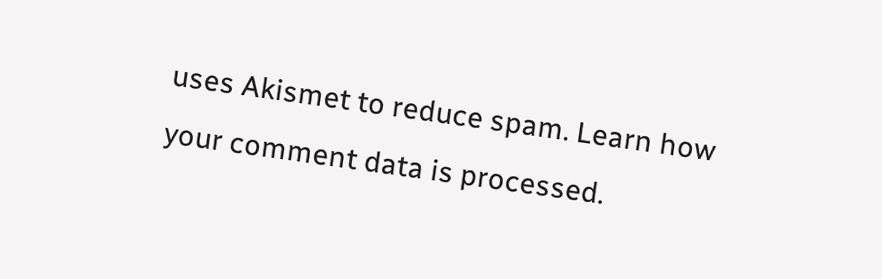uses Akismet to reduce spam. Learn how your comment data is processed.